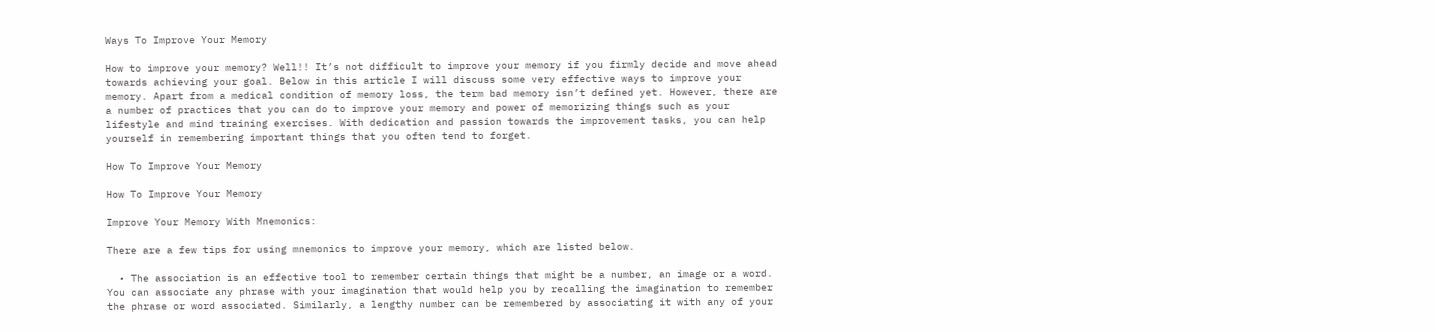Ways To Improve Your Memory

How to improve your memory? Well!! It’s not difficult to improve your memory if you firmly decide and move ahead towards achieving your goal. Below in this article I will discuss some very effective ways to improve your memory. Apart from a medical condition of memory loss, the term bad memory isn’t defined yet. However, there are a number of practices that you can do to improve your memory and power of memorizing things such as your lifestyle and mind training exercises. With dedication and passion towards the improvement tasks, you can help yourself in remembering important things that you often tend to forget.

How To Improve Your Memory

How To Improve Your Memory

Improve Your Memory With Mnemonics:

There are a few tips for using mnemonics to improve your memory, which are listed below.

  • The association is an effective tool to remember certain things that might be a number, an image or a word. You can associate any phrase with your imagination that would help you by recalling the imagination to remember the phrase or word associated. Similarly, a lengthy number can be remembered by associating it with any of your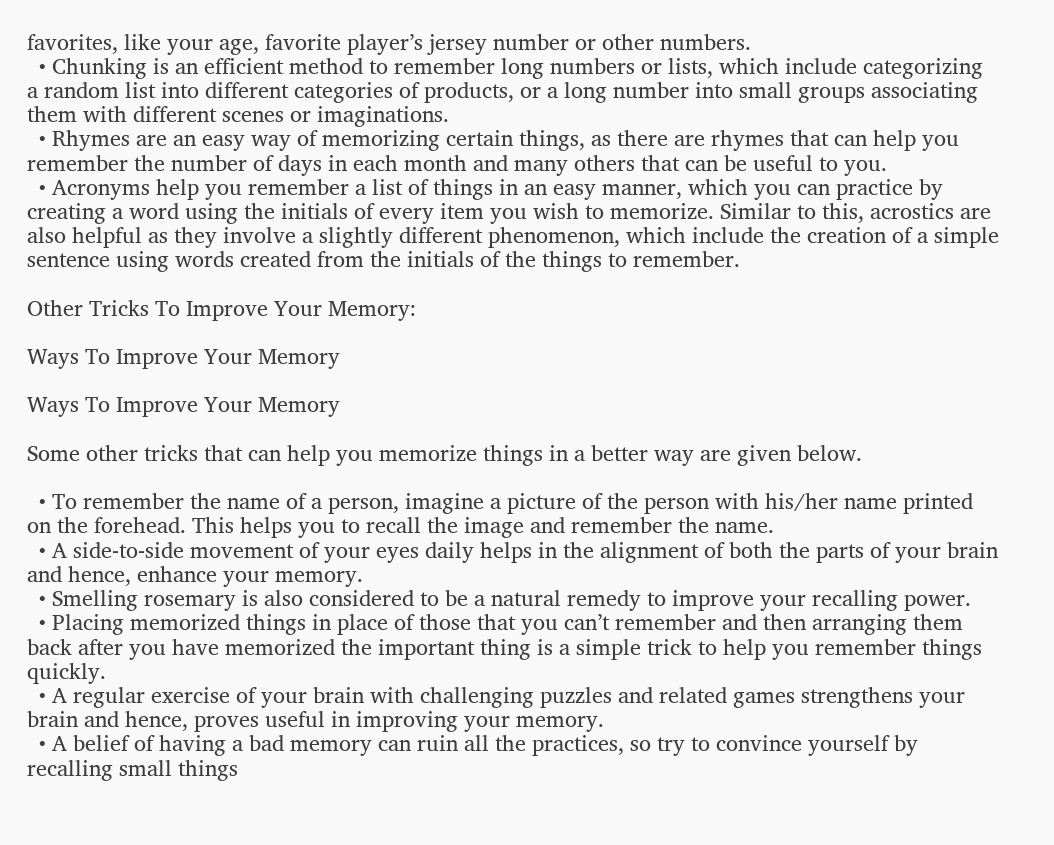favorites, like your age, favorite player’s jersey number or other numbers.
  • Chunking is an efficient method to remember long numbers or lists, which include categorizing a random list into different categories of products, or a long number into small groups associating them with different scenes or imaginations.
  • Rhymes are an easy way of memorizing certain things, as there are rhymes that can help you remember the number of days in each month and many others that can be useful to you.
  • Acronyms help you remember a list of things in an easy manner, which you can practice by creating a word using the initials of every item you wish to memorize. Similar to this, acrostics are also helpful as they involve a slightly different phenomenon, which include the creation of a simple sentence using words created from the initials of the things to remember.

Other Tricks To Improve Your Memory:

Ways To Improve Your Memory

Ways To Improve Your Memory

Some other tricks that can help you memorize things in a better way are given below.

  • To remember the name of a person, imagine a picture of the person with his/her name printed on the forehead. This helps you to recall the image and remember the name.
  • A side-to-side movement of your eyes daily helps in the alignment of both the parts of your brain and hence, enhance your memory.
  • Smelling rosemary is also considered to be a natural remedy to improve your recalling power.
  • Placing memorized things in place of those that you can’t remember and then arranging them back after you have memorized the important thing is a simple trick to help you remember things quickly.
  • A regular exercise of your brain with challenging puzzles and related games strengthens your brain and hence, proves useful in improving your memory.
  • A belief of having a bad memory can ruin all the practices, so try to convince yourself by recalling small things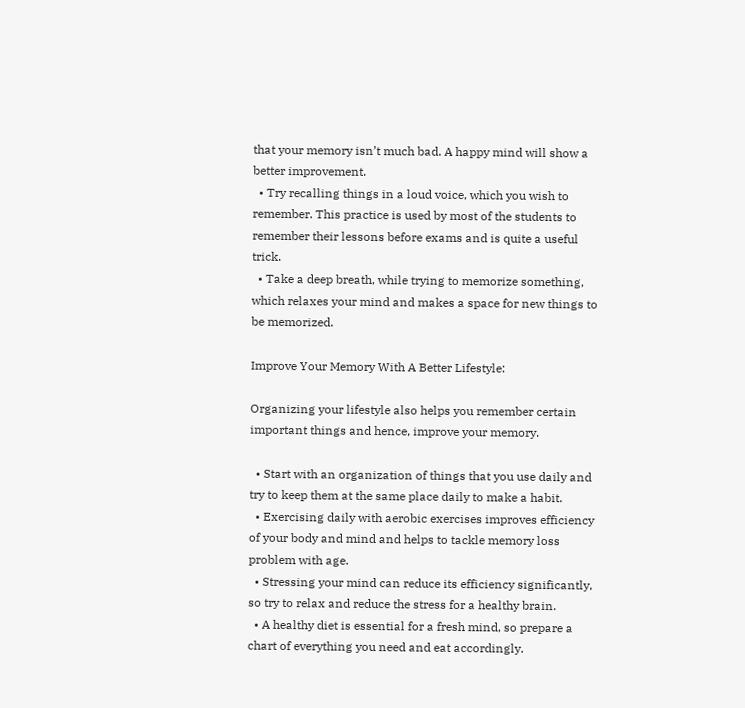that your memory isn’t much bad. A happy mind will show a better improvement.
  • Try recalling things in a loud voice, which you wish to remember. This practice is used by most of the students to remember their lessons before exams and is quite a useful trick.
  • Take a deep breath, while trying to memorize something, which relaxes your mind and makes a space for new things to be memorized.

Improve Your Memory With A Better Lifestyle:

Organizing your lifestyle also helps you remember certain important things and hence, improve your memory.

  • Start with an organization of things that you use daily and try to keep them at the same place daily to make a habit.
  • Exercising daily with aerobic exercises improves efficiency of your body and mind and helps to tackle memory loss problem with age.
  • Stressing your mind can reduce its efficiency significantly, so try to relax and reduce the stress for a healthy brain.
  • A healthy diet is essential for a fresh mind, so prepare a chart of everything you need and eat accordingly.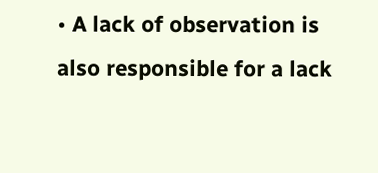• A lack of observation is also responsible for a lack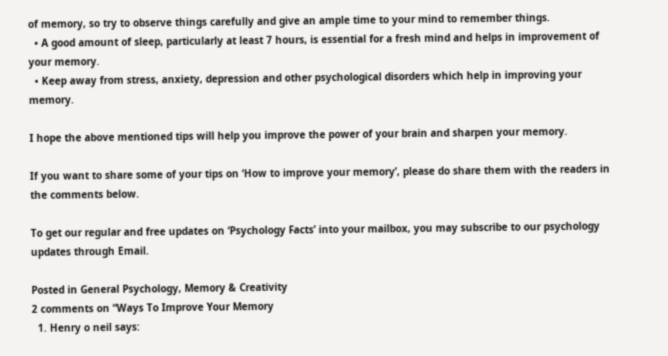of memory, so try to observe things carefully and give an ample time to your mind to remember things.
  • A good amount of sleep, particularly at least 7 hours, is essential for a fresh mind and helps in improvement of your memory.
  • Keep away from stress, anxiety, depression and other psychological disorders which help in improving your memory.

I hope the above mentioned tips will help you improve the power of your brain and sharpen your memory.

If you want to share some of your tips on ‘How to improve your memory’, please do share them with the readers in the comments below.

To get our regular and free updates on ‘Psychology Facts’ into your mailbox, you may subscribe to our psychology updates through Email.

Posted in General Psychology, Memory & Creativity
2 comments on “Ways To Improve Your Memory
  1. Henry o neil says: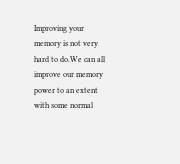Improving your memory is not very hard to do.We can all improve our memory power to an extent with some normal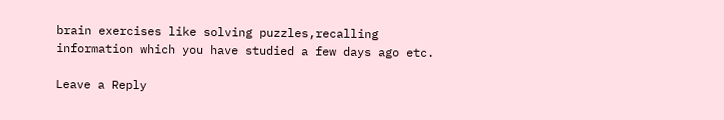brain exercises like solving puzzles,recalling information which you have studied a few days ago etc.

Leave a Reply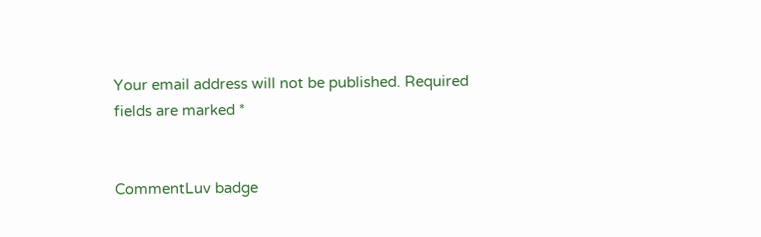Your email address will not be published. Required fields are marked *


CommentLuv badge